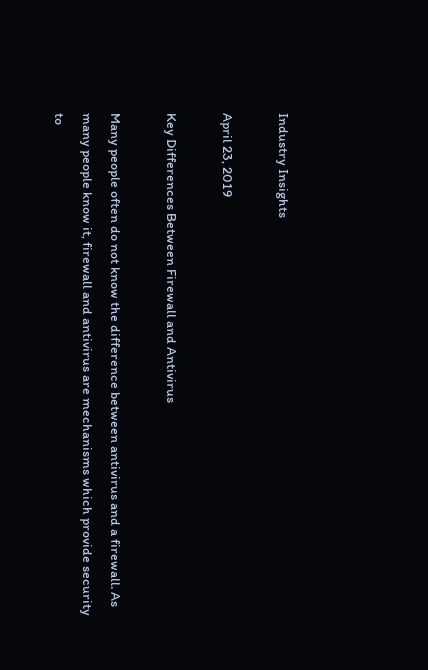Industry Insights

April 23, 2019

Key Differences Between Firewall and Antivirus

Many people often do not know the difference between antivirus and a firewall. As many people know it, firewall and antivirus are mechanisms which provide security to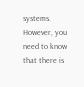systems. However, you need to know that there is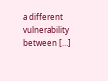a different vulnerability between […]